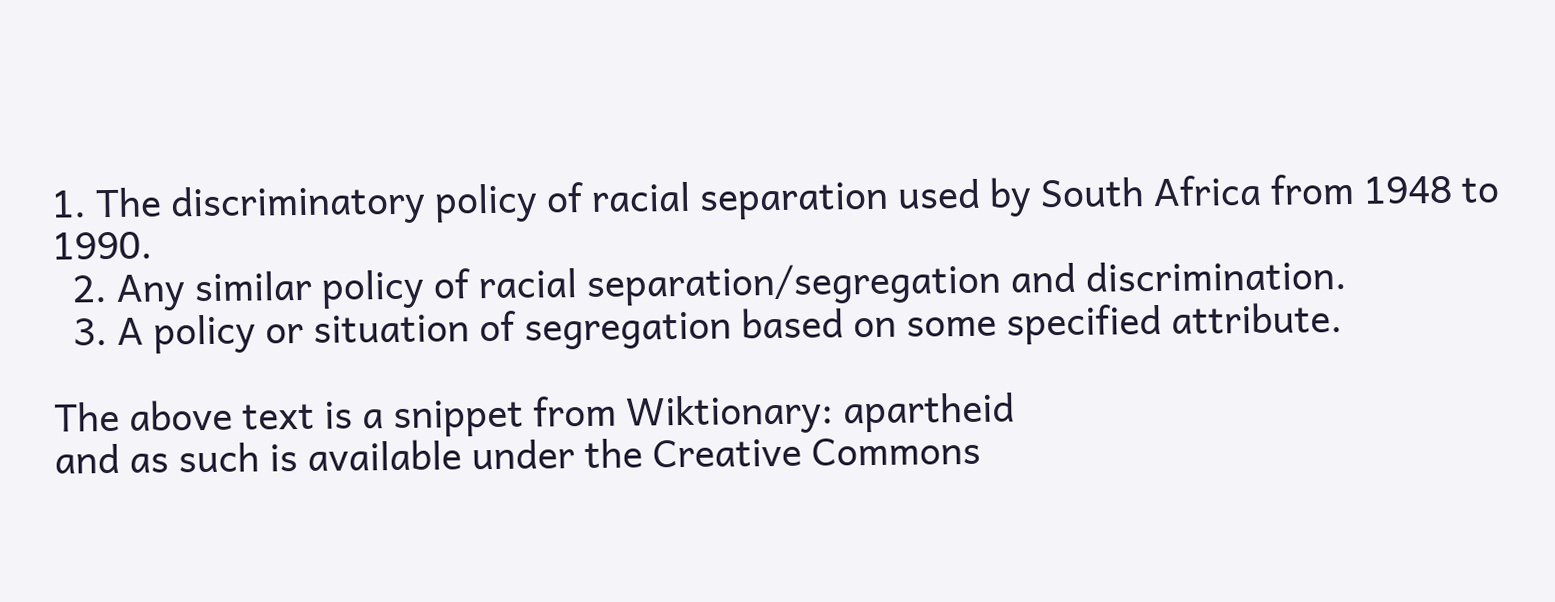1. The discriminatory policy of racial separation used by South Africa from 1948 to 1990.
  2. Any similar policy of racial separation/segregation and discrimination.
  3. A policy or situation of segregation based on some specified attribute.

The above text is a snippet from Wiktionary: apartheid
and as such is available under the Creative Commons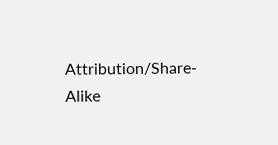Attribution/Share-Alike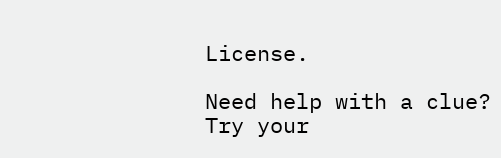License.

Need help with a clue?
Try your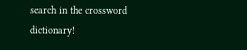search in the crossword dictionary!